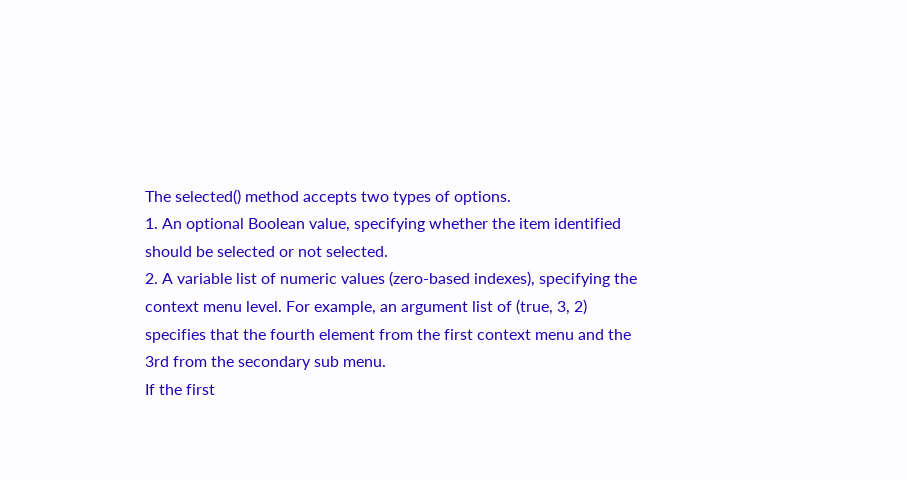The selected() method accepts two types of options.
1. An optional Boolean value, specifying whether the item identified should be selected or not selected.
2. A variable list of numeric values (zero-based indexes), specifying the context menu level. For example, an argument list of (true, 3, 2) specifies that the fourth element from the first context menu and the 3rd from the secondary sub menu.
If the first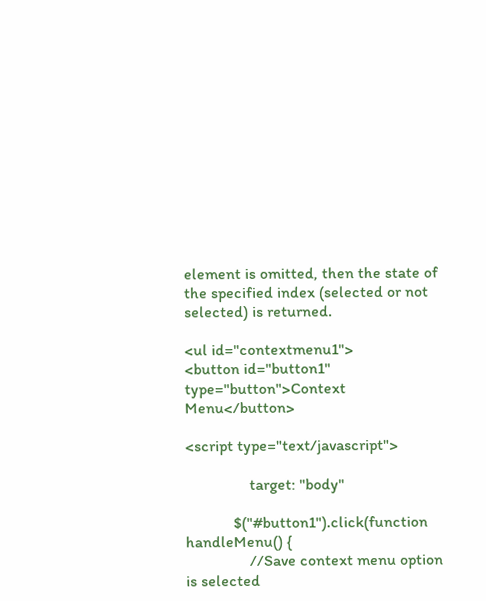element is omitted, then the state of the specified index (selected or not selected) is returned.

<ul id="contextmenu1">
<button id="button1" type="button">Context Menu</button>

<script type="text/javascript">

                target: "body"

            $("#button1").click(function handleMenu() {
                //Save context menu option is selected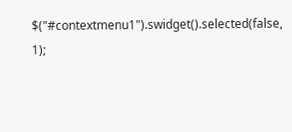$("#contextmenu1").swidget().selected(false, 1);